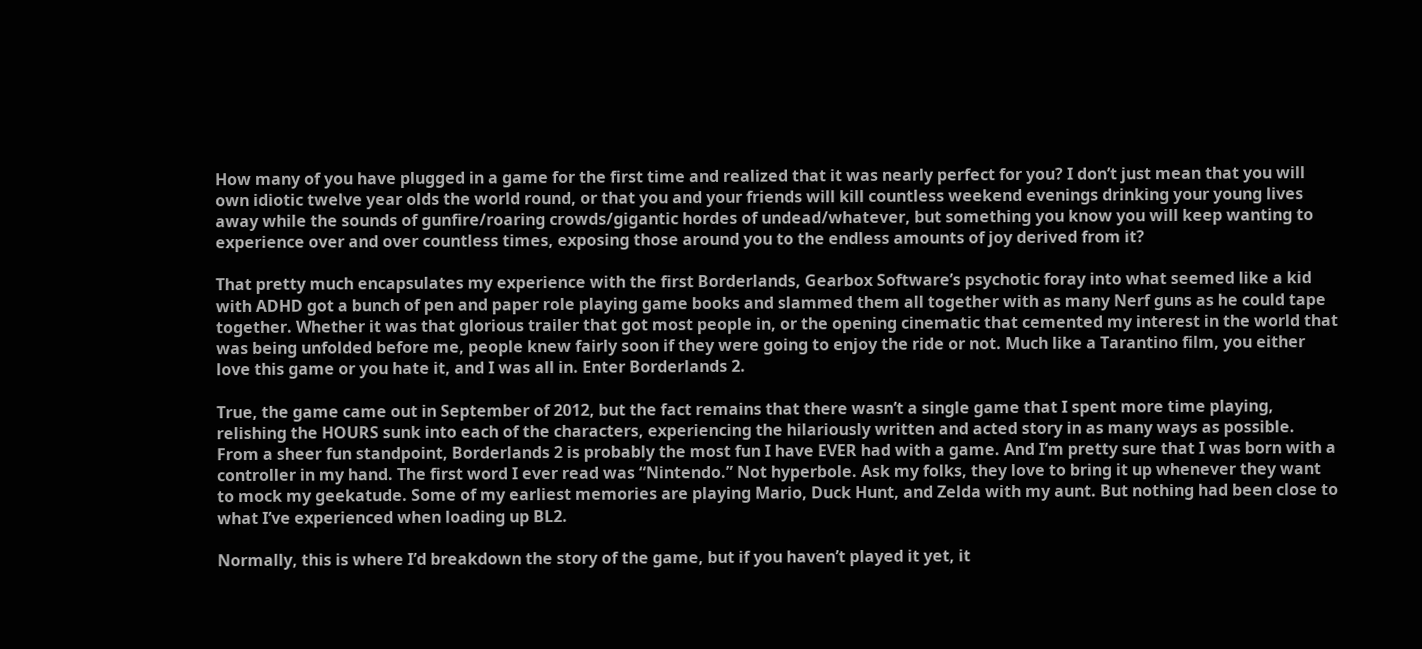How many of you have plugged in a game for the first time and realized that it was nearly perfect for you? I don’t just mean that you will own idiotic twelve year olds the world round, or that you and your friends will kill countless weekend evenings drinking your young lives away while the sounds of gunfire/roaring crowds/gigantic hordes of undead/whatever, but something you know you will keep wanting to experience over and over countless times, exposing those around you to the endless amounts of joy derived from it?

That pretty much encapsulates my experience with the first Borderlands, Gearbox Software’s psychotic foray into what seemed like a kid with ADHD got a bunch of pen and paper role playing game books and slammed them all together with as many Nerf guns as he could tape together. Whether it was that glorious trailer that got most people in, or the opening cinematic that cemented my interest in the world that was being unfolded before me, people knew fairly soon if they were going to enjoy the ride or not. Much like a Tarantino film, you either love this game or you hate it, and I was all in. Enter Borderlands 2.

True, the game came out in September of 2012, but the fact remains that there wasn’t a single game that I spent more time playing, relishing the HOURS sunk into each of the characters, experiencing the hilariously written and acted story in as many ways as possible. From a sheer fun standpoint, Borderlands 2 is probably the most fun I have EVER had with a game. And I’m pretty sure that I was born with a controller in my hand. The first word I ever read was “Nintendo.” Not hyperbole. Ask my folks, they love to bring it up whenever they want to mock my geekatude. Some of my earliest memories are playing Mario, Duck Hunt, and Zelda with my aunt. But nothing had been close to what I’ve experienced when loading up BL2.

Normally, this is where I’d breakdown the story of the game, but if you haven’t played it yet, it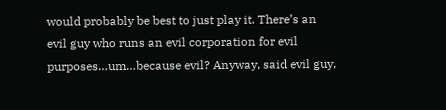would probably be best to just play it. There’s an evil guy who runs an evil corporation for evil purposes…um…because evil? Anyway, said evil guy,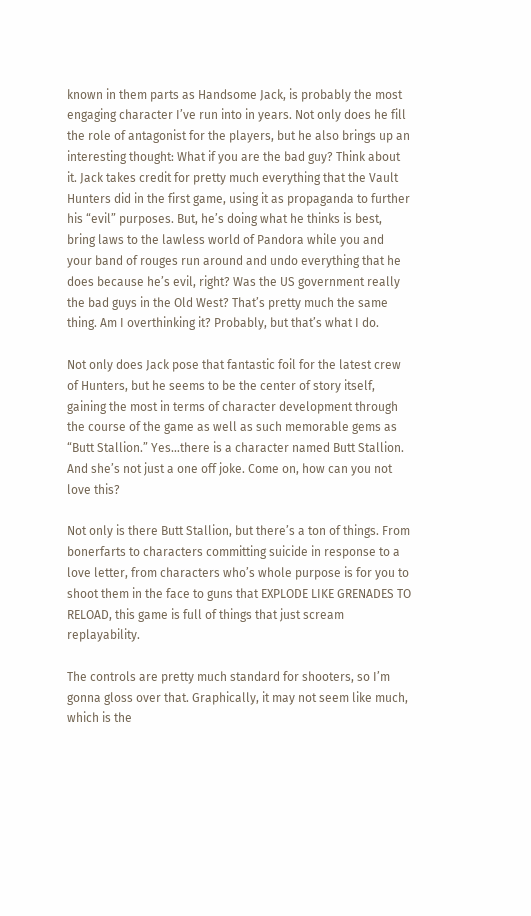known in them parts as Handsome Jack, is probably the most engaging character I’ve run into in years. Not only does he fill the role of antagonist for the players, but he also brings up an interesting thought: What if you are the bad guy? Think about it. Jack takes credit for pretty much everything that the Vault Hunters did in the first game, using it as propaganda to further his “evil” purposes. But, he’s doing what he thinks is best, bring laws to the lawless world of Pandora while you and your band of rouges run around and undo everything that he does because he’s evil, right? Was the US government really the bad guys in the Old West? That’s pretty much the same thing. Am I overthinking it? Probably, but that’s what I do.

Not only does Jack pose that fantastic foil for the latest crew of Hunters, but he seems to be the center of story itself, gaining the most in terms of character development through the course of the game as well as such memorable gems as “Butt Stallion.” Yes…there is a character named Butt Stallion. And she’s not just a one off joke. Come on, how can you not love this?

Not only is there Butt Stallion, but there’s a ton of things. From bonerfarts to characters committing suicide in response to a love letter, from characters who’s whole purpose is for you to shoot them in the face to guns that EXPLODE LIKE GRENADES TO RELOAD, this game is full of things that just scream replayability.

The controls are pretty much standard for shooters, so I’m gonna gloss over that. Graphically, it may not seem like much, which is the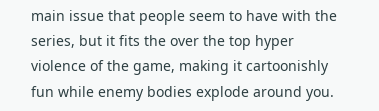main issue that people seem to have with the series, but it fits the over the top hyper violence of the game, making it cartoonishly fun while enemy bodies explode around you.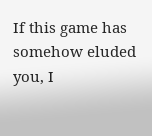If this game has somehow eluded you, I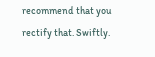recommend that you rectify that. Swiftly.